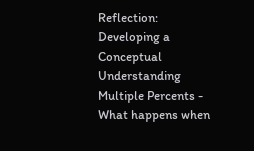Reflection: Developing a Conceptual Understanding Multiple Percents - What happens when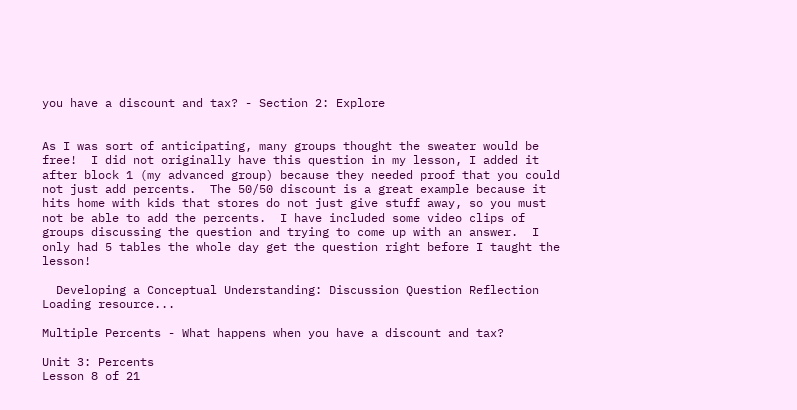you have a discount and tax? - Section 2: Explore


As I was sort of anticipating, many groups thought the sweater would be free!  I did not originally have this question in my lesson, I added it after block 1 (my advanced group) because they needed proof that you could not just add percents.  The 50/50 discount is a great example because it hits home with kids that stores do not just give stuff away, so you must not be able to add the percents.  I have included some video clips of groups discussing the question and trying to come up with an answer.  I only had 5 tables the whole day get the question right before I taught the lesson!

  Developing a Conceptual Understanding: Discussion Question Reflection
Loading resource...

Multiple Percents - What happens when you have a discount and tax?

Unit 3: Percents
Lesson 8 of 21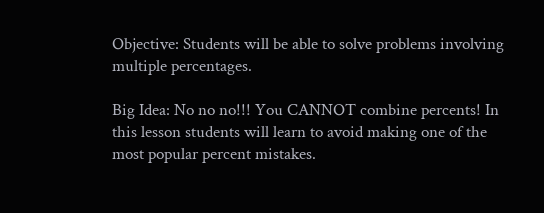Objective: Students will be able to solve problems involving multiple percentages.

Big Idea: No no no!!! You CANNOT combine percents! In this lesson students will learn to avoid making one of the most popular percent mistakes.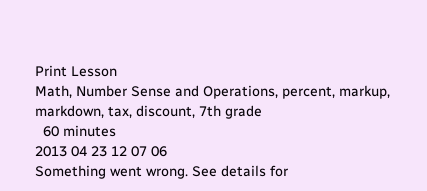Print Lesson
Math, Number Sense and Operations, percent, markup, markdown, tax, discount, 7th grade
  60 minutes
2013 04 23 12 07 06
Something went wrong. See details for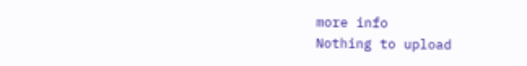more info
Nothing to upload